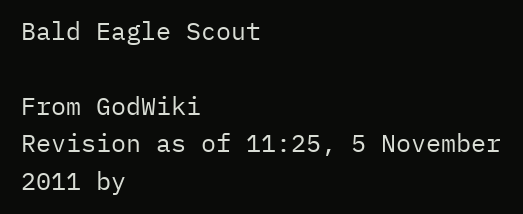Bald Eagle Scout

From GodWiki
Revision as of 11:25, 5 November 2011 by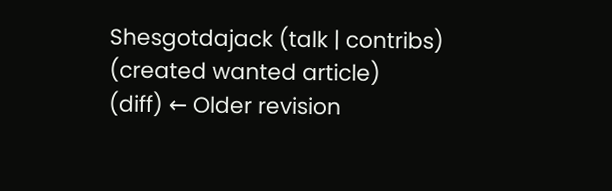Shesgotdajack (talk | contribs) (created wanted article)
(diff) ← Older revision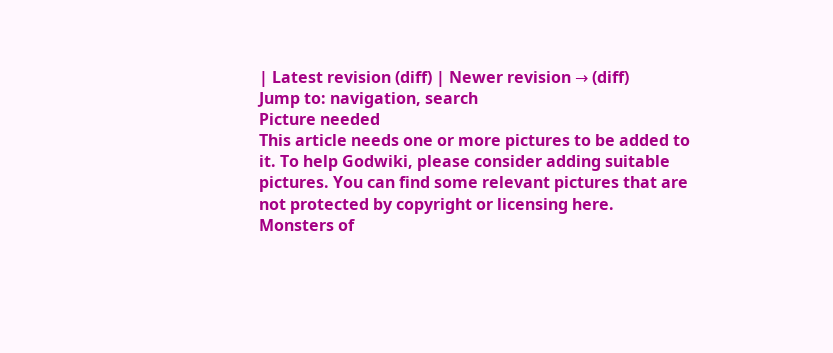| Latest revision (diff) | Newer revision → (diff)
Jump to: navigation, search
Picture needed
This article needs one or more pictures to be added to it. To help Godwiki, please consider adding suitable pictures. You can find some relevant pictures that are not protected by copyright or licensing here.
Monsters of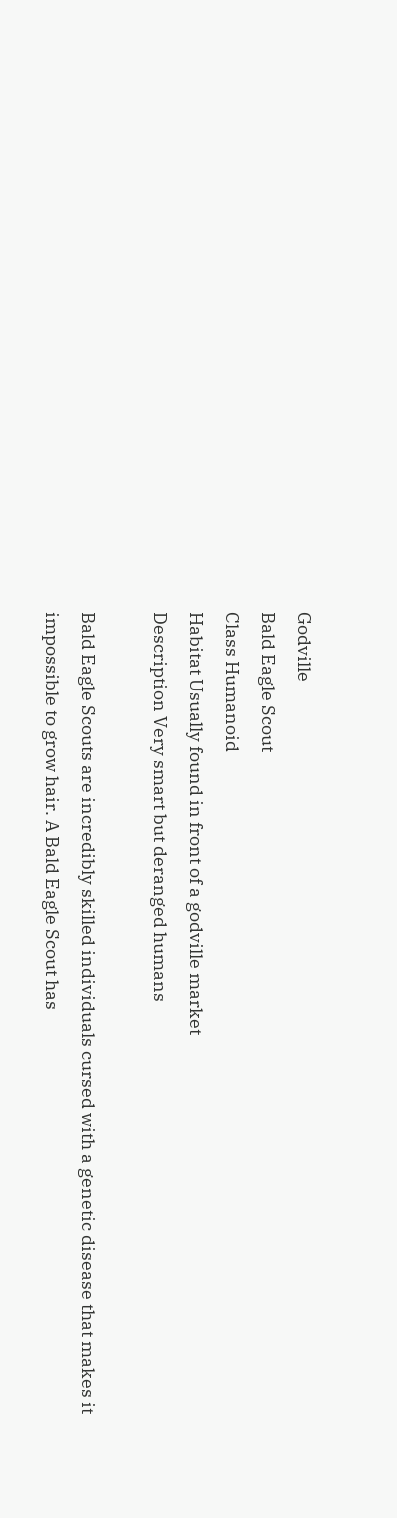Godville
Bald Eagle Scout
Class Humanoid
Habitat Usually found in front of a godville market
Description Very smart but deranged humans

Bald Eagle Scouts are incredibly skilled individuals cursed with a genetic disease that makes it impossible to grow hair. A Bald Eagle Scout has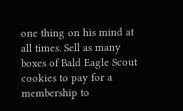one thing on his mind at all times. Sell as many boxes of Bald Eagle Scout cookies to pay for a membership to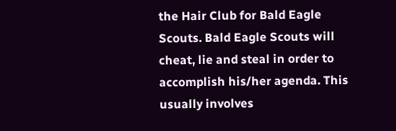the Hair Club for Bald Eagle Scouts. Bald Eagle Scouts will cheat, lie and steal in order to accomplish his/her agenda. This usually involves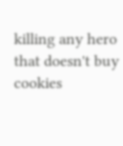killing any hero that doesn't buy cookies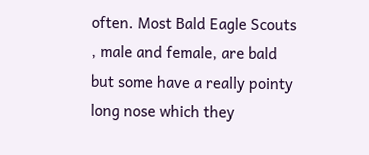often. Most Bald Eagle Scouts , male and female, are bald but some have a really pointy long nose which they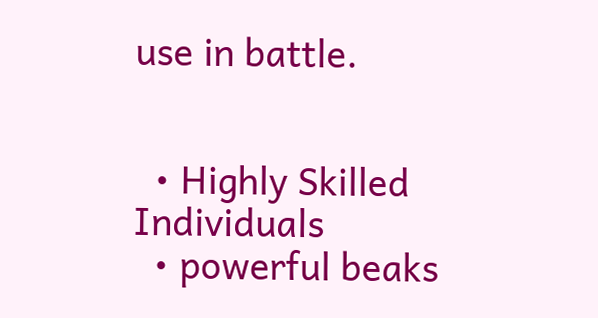use in battle.


  • Highly Skilled Individuals
  • powerful beaks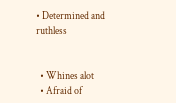• Determined and ruthless


  • Whines alot
  • Afraid of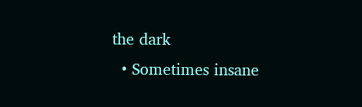the dark
  • Sometimes insane